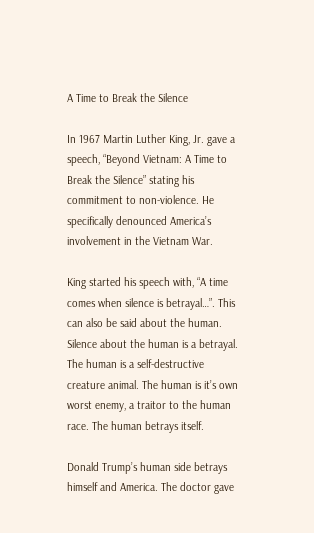A Time to Break the Silence

In 1967 Martin Luther King, Jr. gave a speech, “Beyond Vietnam: A Time to Break the Silence” stating his commitment to non-violence. He specifically denounced America’s involvement in the Vietnam War.

King started his speech with, “A time comes when silence is betrayal…”. This can also be said about the human. Silence about the human is a betrayal. The human is a self-destructive creature animal. The human is it’s own worst enemy, a traitor to the human race. The human betrays itself.

Donald Trump’s human side betrays himself and America. The doctor gave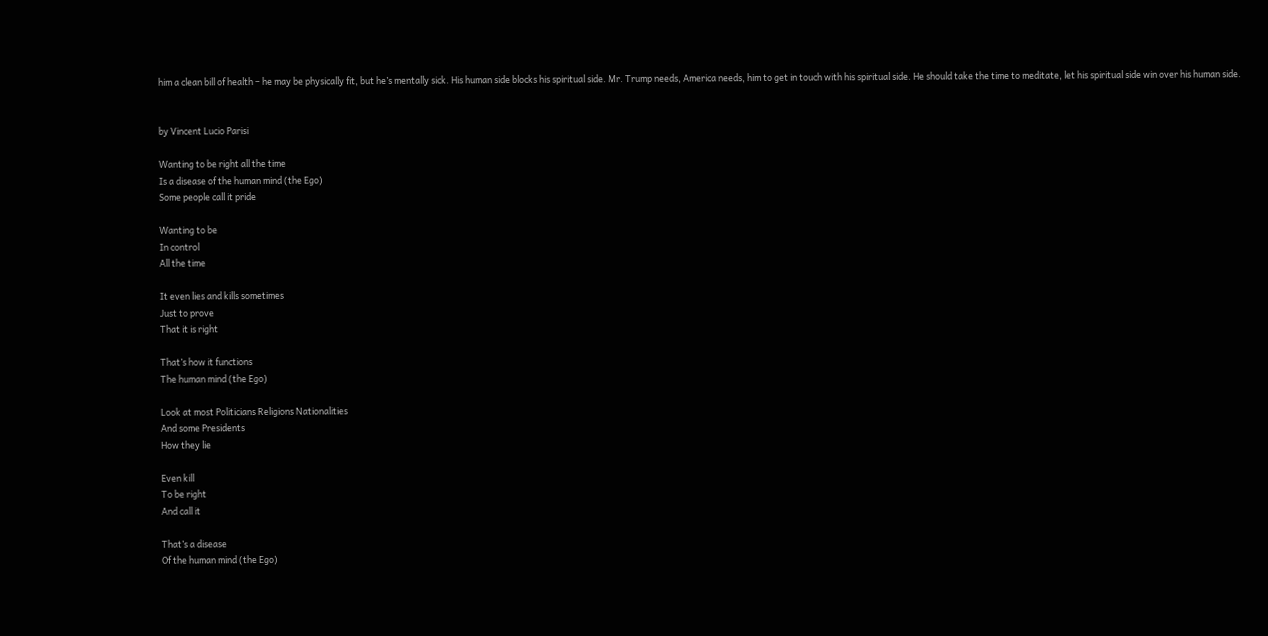him a clean bill of health – he may be physically fit, but he’s mentally sick. His human side blocks his spiritual side. Mr. Trump needs, America needs, him to get in touch with his spiritual side. He should take the time to meditate, let his spiritual side win over his human side.


by Vincent Lucio Parisi

Wanting to be right all the time
Is a disease of the human mind (the Ego)
Some people call it pride

Wanting to be
In control
All the time

It even lies and kills sometimes
Just to prove
That it is right

That’s how it functions
The human mind (the Ego)

Look at most Politicians Religions Nationalities
And some Presidents
How they lie

Even kill
To be right
And call it

That’s a disease
Of the human mind (the Ego)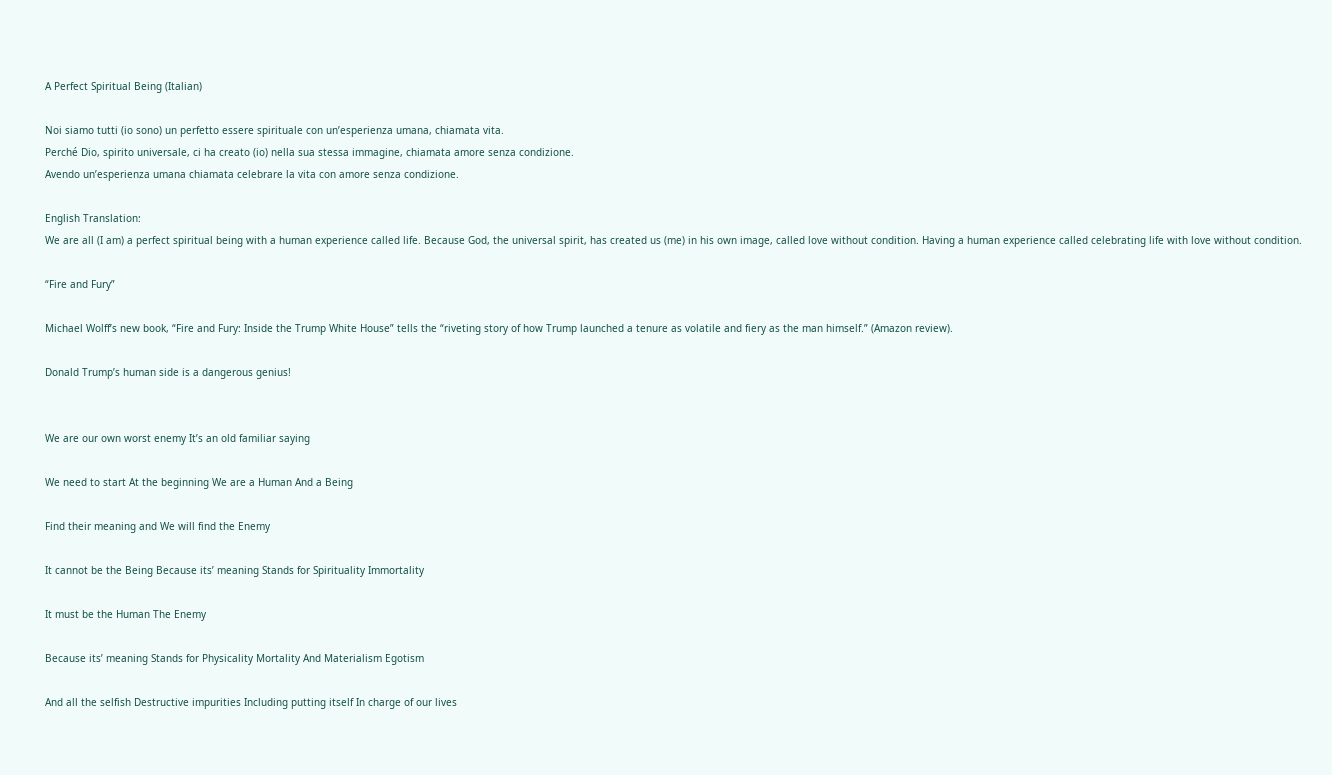A Perfect Spiritual Being (Italian)

Noi siamo tutti (io sono) un perfetto essere spirituale con un’esperienza umana, chiamata vita.
Perché Dio, spirito universale, ci ha creato (io) nella sua stessa immagine, chiamata amore senza condizione.
Avendo un’esperienza umana chiamata celebrare la vita con amore senza condizione.

English Translation:
We are all (I am) a perfect spiritual being with a human experience called life. Because God, the universal spirit, has created us (me) in his own image, called love without condition. Having a human experience called celebrating life with love without condition.

“Fire and Fury”

Michael Wolff’s new book, “Fire and Fury: Inside the Trump White House” tells the “riveting story of how Trump launched a tenure as volatile and fiery as the man himself.” (Amazon review).

Donald Trump’s human side is a dangerous genius!


We are our own worst enemy It’s an old familiar saying

We need to start At the beginning We are a Human And a Being

Find their meaning and We will find the Enemy

It cannot be the Being Because its’ meaning Stands for Spirituality Immortality

It must be the Human The Enemy

Because its’ meaning Stands for Physicality Mortality And Materialism Egotism

And all the selfish Destructive impurities Including putting itself In charge of our lives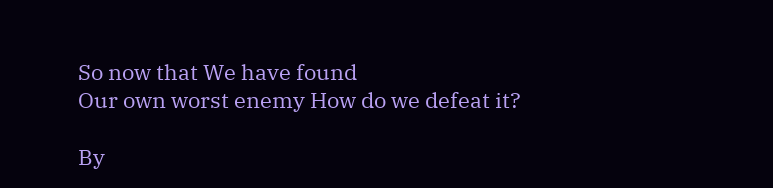So now that We have found
Our own worst enemy How do we defeat it?

By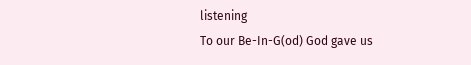listening
To our Be-In-G(od) God gave us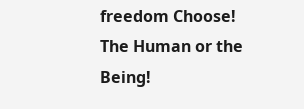freedom Choose!
The Human or the Being!